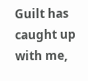Guilt has caught up with me,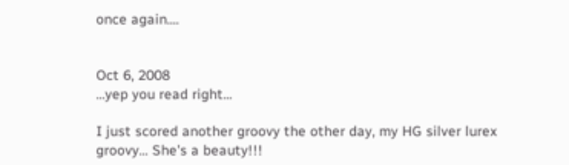once again....


Oct 6, 2008
...yep you read right...

I just scored another groovy the other day, my HG silver lurex groovy... She's a beauty!!!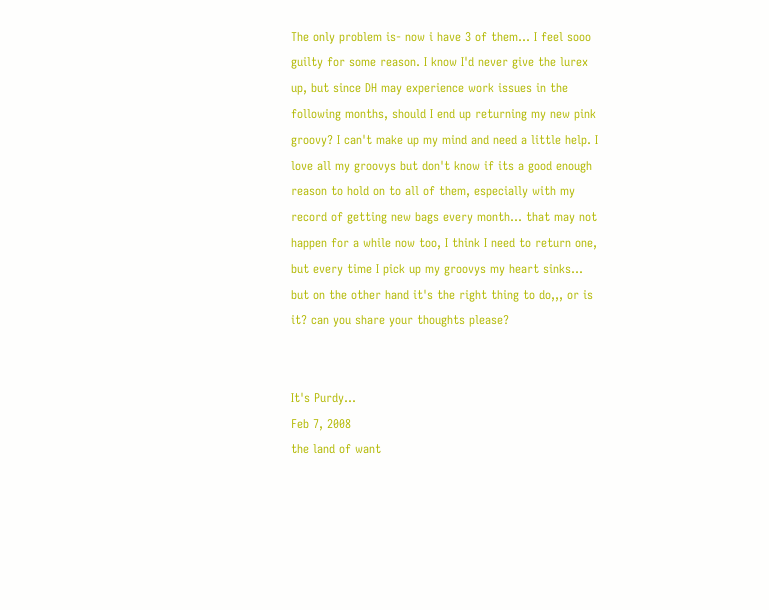The only problem is- now i have 3 of them... I feel sooo guilty for some reason. I know I'd never give the lurex up, but since DH may experience work issues in the following months, should I end up returning my new pink groovy? I can't make up my mind and need a little help. I love all my groovys but don't know if its a good enough reason to hold on to all of them, especially with my record of getting new bags every month... that may not happen for a while now too, I think I need to return one, but every time I pick up my groovys my heart sinks... but on the other hand it's the right thing to do,,, or is it? can you share your thoughts please?


It's Purdy...
Feb 7, 2008
the land of want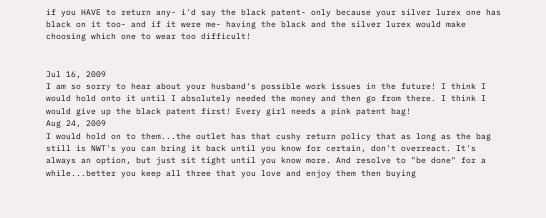if you HAVE to return any- i'd say the black patent- only because your silver lurex one has black on it too- and if it were me- having the black and the silver lurex would make choosing which one to wear too difficult!


Jul 16, 2009
I am so sorry to hear about your husband's possible work issues in the future! I think I would hold onto it until I absolutely needed the money and then go from there. I think I would give up the black patent first! Every girl needs a pink patent bag!
Aug 24, 2009
I would hold on to them...the outlet has that cushy return policy that as long as the bag still is NWT's you can bring it back until you know for certain, don't overreact. It's always an option, but just sit tight until you know more. And resolve to "be done" for a while...better you keep all three that you love and enjoy them then buying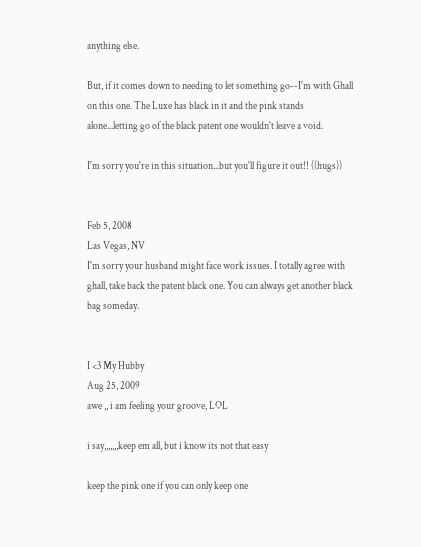anything else.

But, if it comes down to needing to let something go--I'm with Ghall on this one. The Luxe has black in it and the pink stands alone...letting go of the black patent one wouldn't leave a void.

I'm sorry you're in this situation...but you'll figure it out!! ((hugs))


Feb 5, 2008
Las Vegas, NV
I'm sorry your husband might face work issues. I totally agree with ghall, take back the patent black one. You can always get another black bag someday.


I <3 My Hubby
Aug 25, 2009
awe ,, i am feeling your groove, LOL

i say,,,,,,,keep em all, but i know its not that easy

keep the pink one if you can only keep one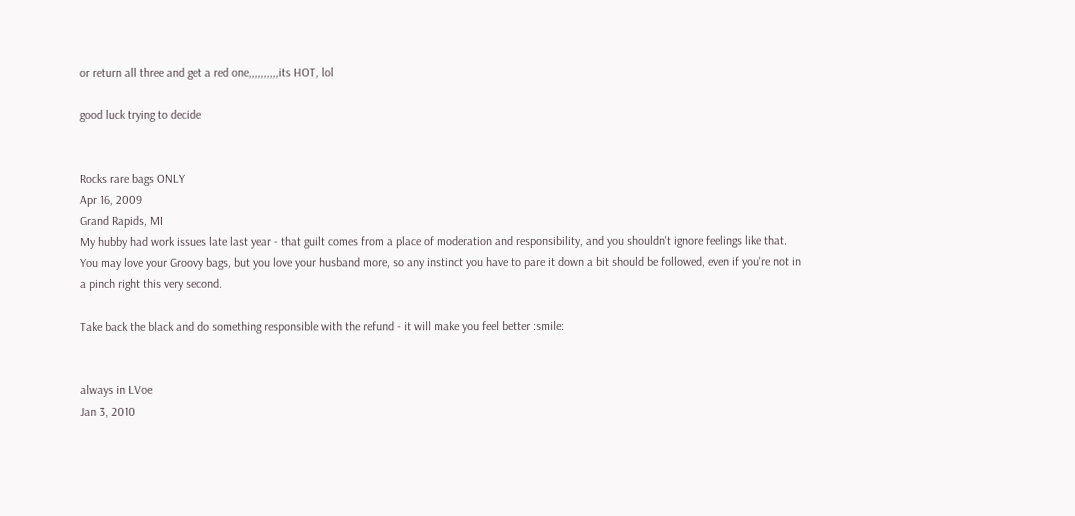or return all three and get a red one,,,,,,,,,,its HOT, lol

good luck trying to decide


Rocks rare bags ONLY
Apr 16, 2009
Grand Rapids, MI
My hubby had work issues late last year - that guilt comes from a place of moderation and responsibility, and you shouldn't ignore feelings like that. You may love your Groovy bags, but you love your husband more, so any instinct you have to pare it down a bit should be followed, even if you're not in a pinch right this very second.

Take back the black and do something responsible with the refund - it will make you feel better :smile:


always in LVoe
Jan 3, 2010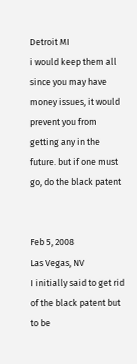Detroit MI
i would keep them all since you may have money issues, it would prevent you from getting any in the future. but if one must go, do the black patent


Feb 5, 2008
Las Vegas, NV
I initially said to get rid of the black patent but to be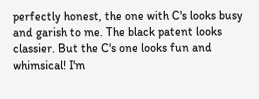perfectly honest, the one with C's looks busy and garish to me. The black patent looks classier. But the C's one looks fun and whimsical! I'm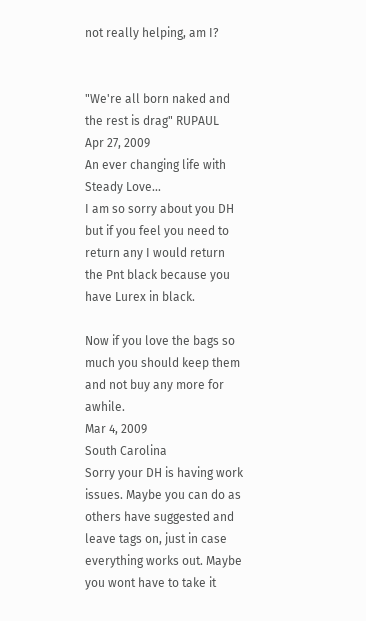not really helping, am I?


"We're all born naked and the rest is drag" RUPAUL
Apr 27, 2009
An ever changing life with Steady Love...
I am so sorry about you DH but if you feel you need to return any I would return the Pnt black because you have Lurex in black.

Now if you love the bags so much you should keep them and not buy any more for awhile.
Mar 4, 2009
South Carolina
Sorry your DH is having work issues. Maybe you can do as others have suggested and leave tags on, just in case everything works out. Maybe you wont have to take it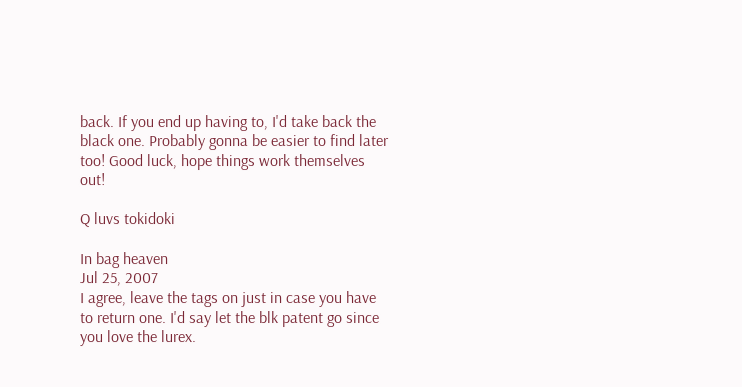back. If you end up having to, I'd take back the black one. Probably gonna be easier to find later too! Good luck, hope things work themselves out!

Q luvs tokidoki

In bag heaven
Jul 25, 2007
I agree, leave the tags on just in case you have to return one. I'd say let the blk patent go since you love the lurex.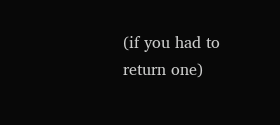(if you had to return one)